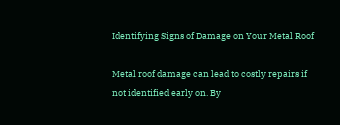Identifying Signs of Damage on Your Metal Roof

Metal roof damage can lead to costly repairs if not identified early on. By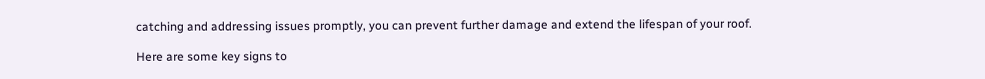catching and addressing issues promptly, you can prevent further damage and extend the lifespan of your roof.

Here are some key signs to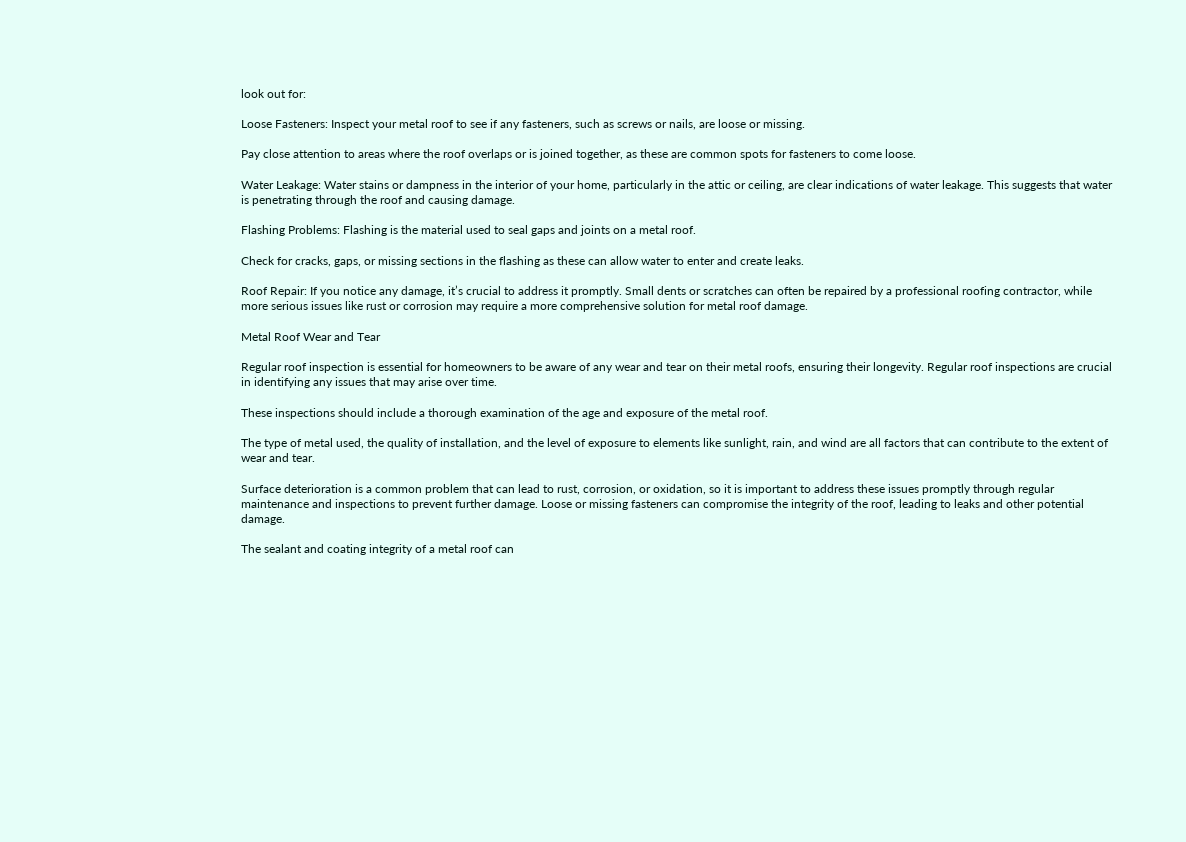look out for:

Loose Fasteners: Inspect your metal roof to see if any fasteners, such as screws or nails, are loose or missing.

Pay close attention to areas where the roof overlaps or is joined together, as these are common spots for fasteners to come loose.

Water Leakage: Water stains or dampness in the interior of your home, particularly in the attic or ceiling, are clear indications of water leakage. This suggests that water is penetrating through the roof and causing damage.

Flashing Problems: Flashing is the material used to seal gaps and joints on a metal roof.

Check for cracks, gaps, or missing sections in the flashing as these can allow water to enter and create leaks.

Roof Repair: If you notice any damage, it’s crucial to address it promptly. Small dents or scratches can often be repaired by a professional roofing contractor, while more serious issues like rust or corrosion may require a more comprehensive solution for metal roof damage.

Metal Roof Wear and Tear

Regular roof inspection is essential for homeowners to be aware of any wear and tear on their metal roofs, ensuring their longevity. Regular roof inspections are crucial in identifying any issues that may arise over time.

These inspections should include a thorough examination of the age and exposure of the metal roof.

The type of metal used, the quality of installation, and the level of exposure to elements like sunlight, rain, and wind are all factors that can contribute to the extent of wear and tear.

Surface deterioration is a common problem that can lead to rust, corrosion, or oxidation, so it is important to address these issues promptly through regular maintenance and inspections to prevent further damage. Loose or missing fasteners can compromise the integrity of the roof, leading to leaks and other potential damage.

The sealant and coating integrity of a metal roof can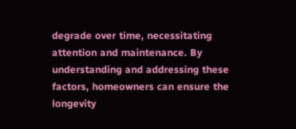degrade over time, necessitating attention and maintenance. By understanding and addressing these factors, homeowners can ensure the longevity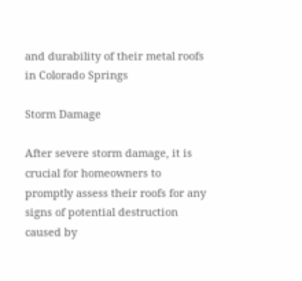and durability of their metal roofs in Colorado Springs

Storm Damage

After severe storm damage, it is crucial for homeowners to promptly assess their roofs for any signs of potential destruction caused by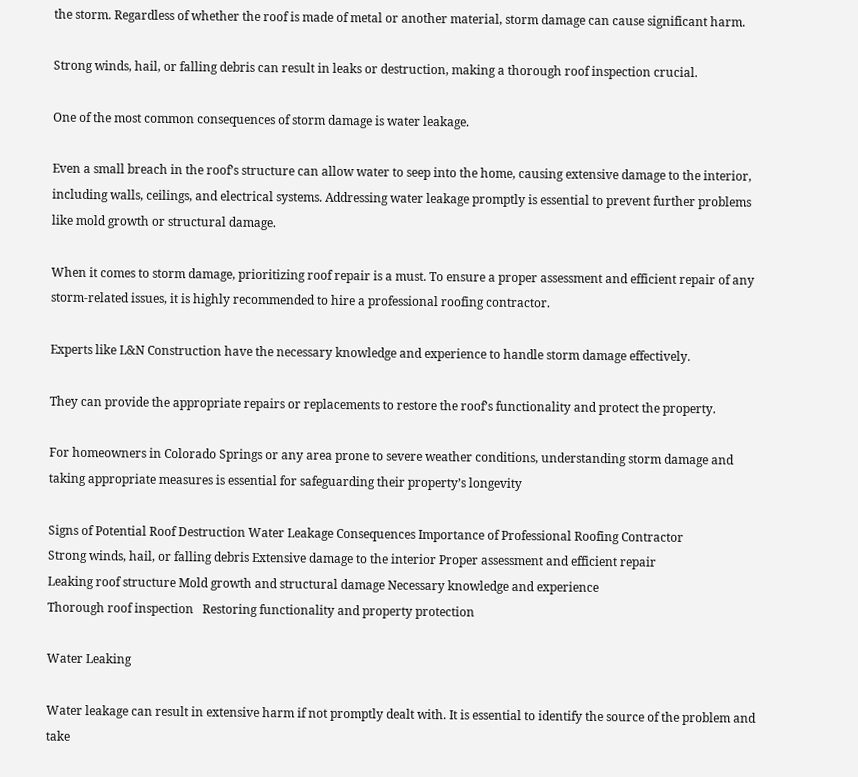the storm. Regardless of whether the roof is made of metal or another material, storm damage can cause significant harm.

Strong winds, hail, or falling debris can result in leaks or destruction, making a thorough roof inspection crucial.

One of the most common consequences of storm damage is water leakage.

Even a small breach in the roof’s structure can allow water to seep into the home, causing extensive damage to the interior, including walls, ceilings, and electrical systems. Addressing water leakage promptly is essential to prevent further problems like mold growth or structural damage.

When it comes to storm damage, prioritizing roof repair is a must. To ensure a proper assessment and efficient repair of any storm-related issues, it is highly recommended to hire a professional roofing contractor.

Experts like L&N Construction have the necessary knowledge and experience to handle storm damage effectively.

They can provide the appropriate repairs or replacements to restore the roof’s functionality and protect the property.

For homeowners in Colorado Springs or any area prone to severe weather conditions, understanding storm damage and taking appropriate measures is essential for safeguarding their property’s longevity

Signs of Potential Roof Destruction Water Leakage Consequences Importance of Professional Roofing Contractor
Strong winds, hail, or falling debris Extensive damage to the interior Proper assessment and efficient repair
Leaking roof structure Mold growth and structural damage Necessary knowledge and experience
Thorough roof inspection   Restoring functionality and property protection

Water Leaking

Water leakage can result in extensive harm if not promptly dealt with. It is essential to identify the source of the problem and take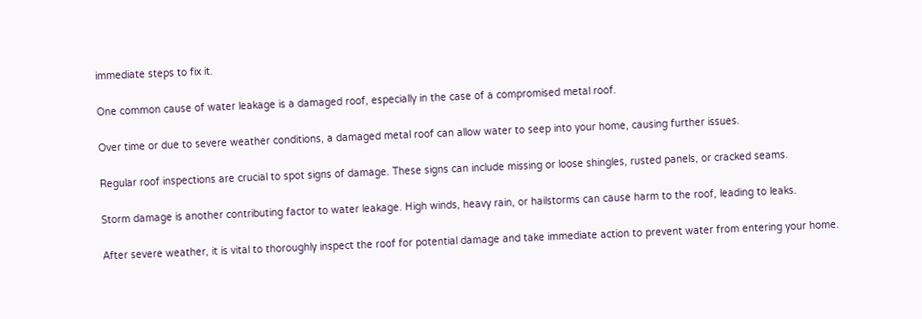immediate steps to fix it.

One common cause of water leakage is a damaged roof, especially in the case of a compromised metal roof.

Over time or due to severe weather conditions, a damaged metal roof can allow water to seep into your home, causing further issues.

Regular roof inspections are crucial to spot signs of damage. These signs can include missing or loose shingles, rusted panels, or cracked seams.

Storm damage is another contributing factor to water leakage. High winds, heavy rain, or hailstorms can cause harm to the roof, leading to leaks.

After severe weather, it is vital to thoroughly inspect the roof for potential damage and take immediate action to prevent water from entering your home.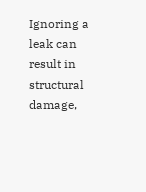Ignoring a leak can result in structural damage,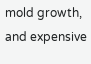mold growth, and expensive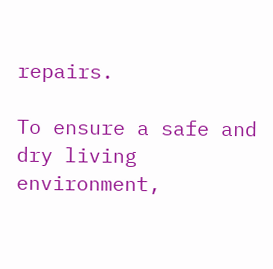repairs.

To ensure a safe and dry living environment,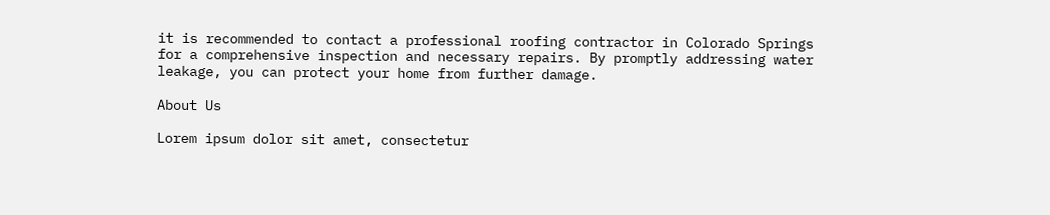it is recommended to contact a professional roofing contractor in Colorado Springs for a comprehensive inspection and necessary repairs. By promptly addressing water leakage, you can protect your home from further damage.

About Us

Lorem ipsum dolor sit amet, consectetur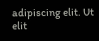adipiscing elit. Ut elit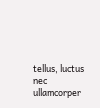tellus, luctus nec ullamcorper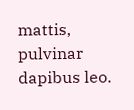mattis, pulvinar dapibus leo.